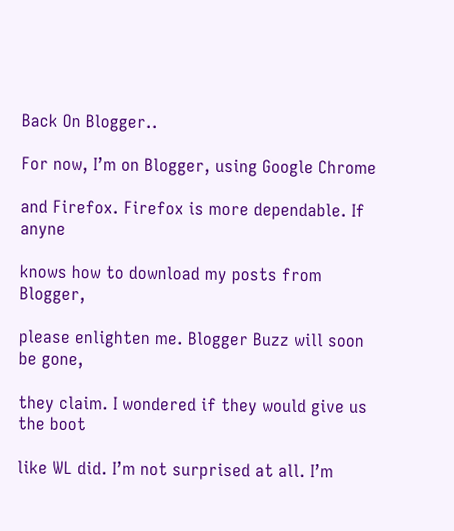Back On Blogger..

For now, I’m on Blogger, using Google Chrome

and Firefox. Firefox is more dependable. If anyne

knows how to download my posts from Blogger,

please enlighten me. Blogger Buzz will soon be gone,

they claim. I wondered if they would give us the boot

like WL did. I’m not surprised at all. I’m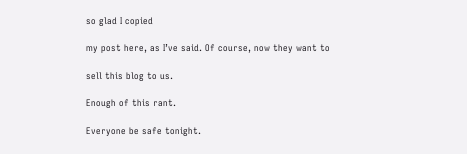so glad I copied

my post here, as I’ve said. Of course, now they want to

sell this blog to us.

Enough of this rant.

Everyone be safe tonight.